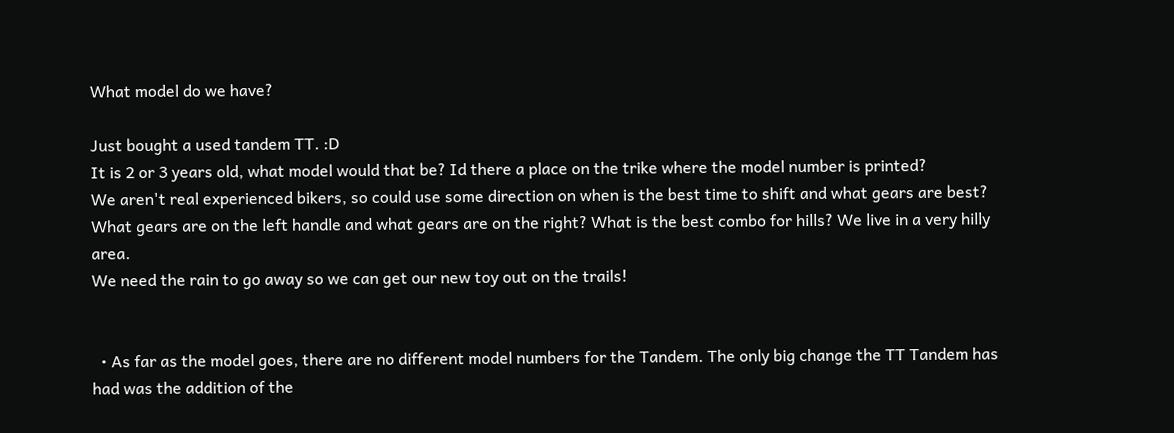What model do we have?

Just bought a used tandem TT. :D
It is 2 or 3 years old, what model would that be? Id there a place on the trike where the model number is printed?
We aren't real experienced bikers, so could use some direction on when is the best time to shift and what gears are best?
What gears are on the left handle and what gears are on the right? What is the best combo for hills? We live in a very hilly area.
We need the rain to go away so we can get our new toy out on the trails!


  • As far as the model goes, there are no different model numbers for the Tandem. The only big change the TT Tandem has had was the addition of the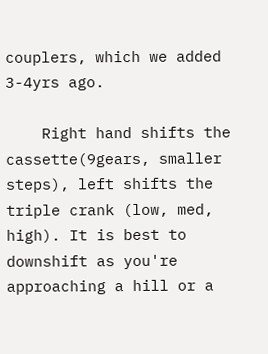couplers, which we added 3-4yrs ago.

    Right hand shifts the cassette(9gears, smaller steps), left shifts the triple crank (low, med, high). It is best to downshift as you're approaching a hill or a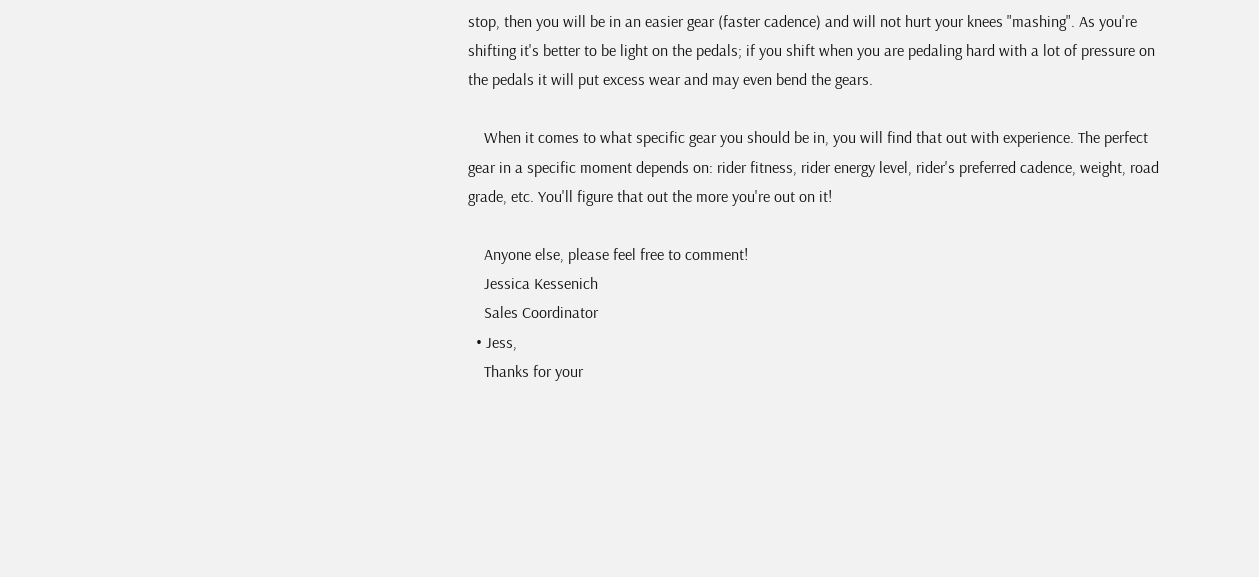stop, then you will be in an easier gear (faster cadence) and will not hurt your knees "mashing". As you're shifting it's better to be light on the pedals; if you shift when you are pedaling hard with a lot of pressure on the pedals it will put excess wear and may even bend the gears.

    When it comes to what specific gear you should be in, you will find that out with experience. The perfect gear in a specific moment depends on: rider fitness, rider energy level, rider's preferred cadence, weight, road grade, etc. You'll figure that out the more you're out on it!

    Anyone else, please feel free to comment!
    Jessica Kessenich
    Sales Coordinator
  • Jess,
    Thanks for your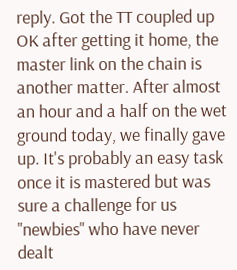reply. Got the TT coupled up OK after getting it home, the master link on the chain is another matter. After almost an hour and a half on the wet ground today, we finally gave up. It's probably an easy task once it is mastered but was sure a challenge for us "newbies" who have never dealt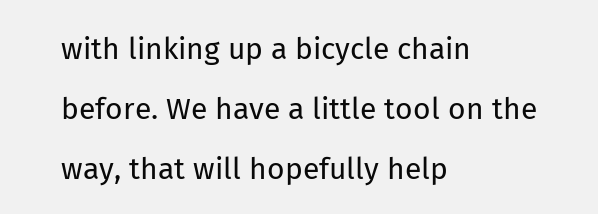with linking up a bicycle chain before. We have a little tool on the way, that will hopefully help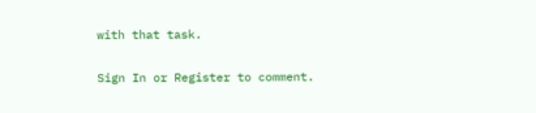with that task.

Sign In or Register to comment.